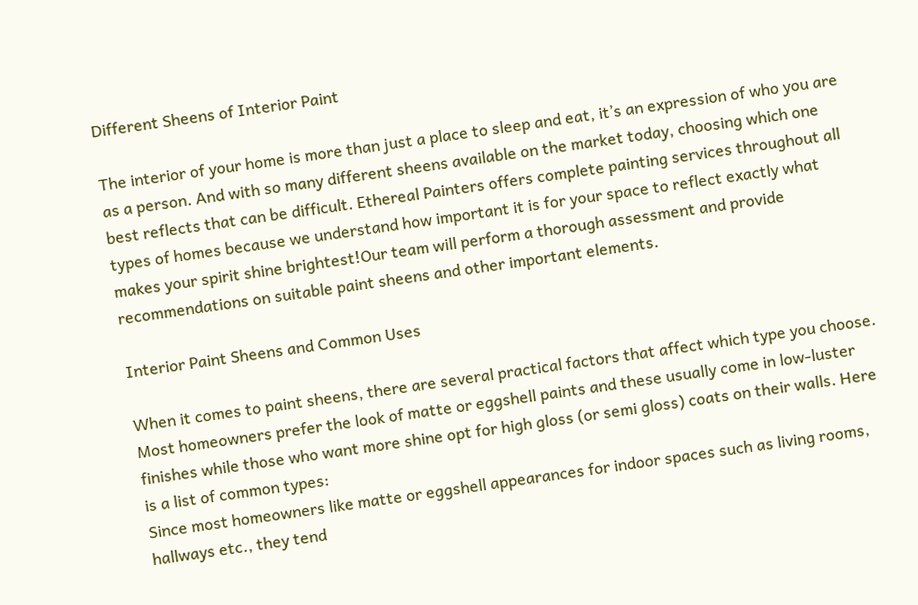Different Sheens of Interior Paint

The interior of your home is more than just a place to sleep and eat, it’s an expression of who you are as a person. And with so many different sheens available on the market today, choosing which one best reflects that can be difficult. Ethereal Painters offers complete painting services throughout all types of homes because we understand how important it is for your space to reflect exactly what makes your spirit shine brightest!Our team will perform a thorough assessment and provide recommendations on suitable paint sheens and other important elements.

Interior Paint Sheens and Common Uses

When it comes to paint sheens, there are several practical factors that affect which type you choose. Most homeowners prefer the look of matte or eggshell paints and these usually come in low-luster finishes while those who want more shine opt for high gloss (or semi gloss) coats on their walls. Here is a list of common types:
Since most homeowners like matte or eggshell appearances for indoor spaces such as living rooms, hallways etc., they tend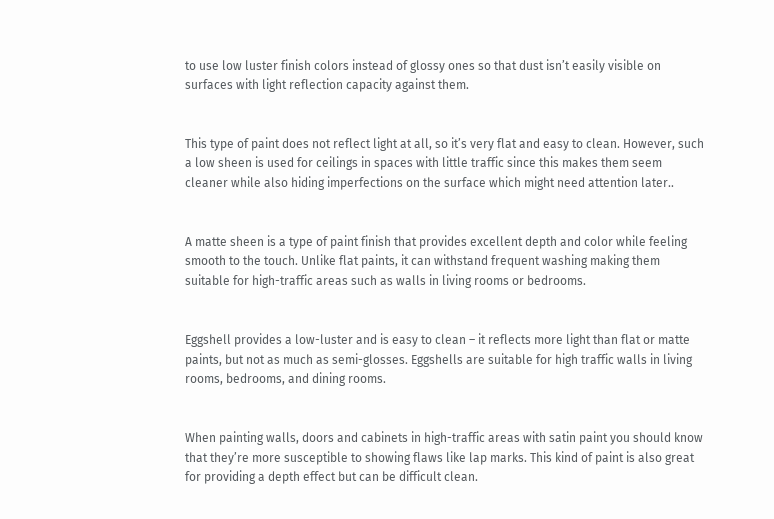to use low luster finish colors instead of glossy ones so that dust isn’t easily visible on surfaces with light reflection capacity against them.


This type of paint does not reflect light at all, so it’s very flat and easy to clean. However, such a low sheen is used for ceilings in spaces with little traffic since this makes them seem cleaner while also hiding imperfections on the surface which might need attention later..


A matte sheen is a type of paint finish that provides excellent depth and color while feeling smooth to the touch. Unlike flat paints, it can withstand frequent washing making them suitable for high-traffic areas such as walls in living rooms or bedrooms.


Eggshell provides a low-luster and is easy to clean – it reflects more light than flat or matte paints, but not as much as semi-glosses. Eggshells are suitable for high traffic walls in living rooms, bedrooms, and dining rooms.


When painting walls, doors and cabinets in high-traffic areas with satin paint you should know that they’re more susceptible to showing flaws like lap marks. This kind of paint is also great for providing a depth effect but can be difficult clean.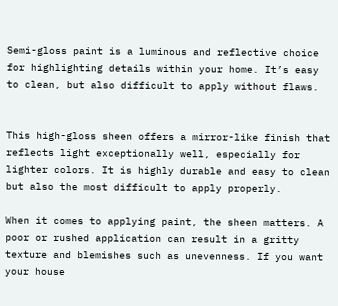Semi-gloss paint is a luminous and reflective choice for highlighting details within your home. It’s easy to clean, but also difficult to apply without flaws.


This high-gloss sheen offers a mirror-like finish that reflects light exceptionally well, especially for lighter colors. It is highly durable and easy to clean but also the most difficult to apply properly.

When it comes to applying paint, the sheen matters. A poor or rushed application can result in a gritty texture and blemishes such as unevenness. If you want your house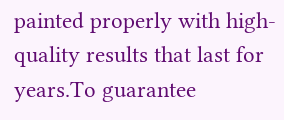painted properly with high-quality results that last for years.To guarantee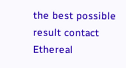the best possible result contact Ethereal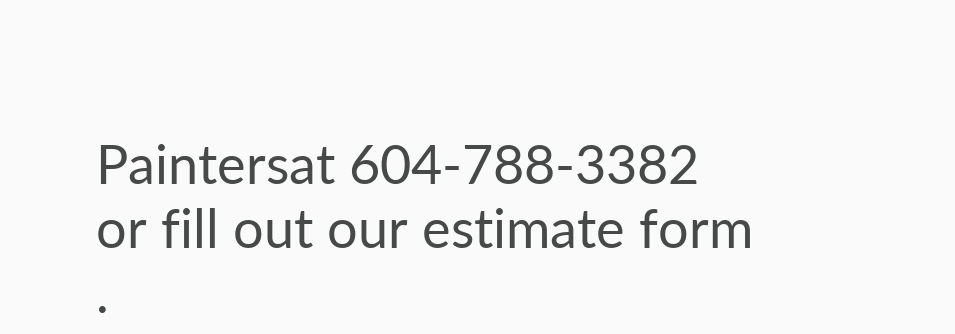Paintersat 604-788-3382 or fill out our estimate form .